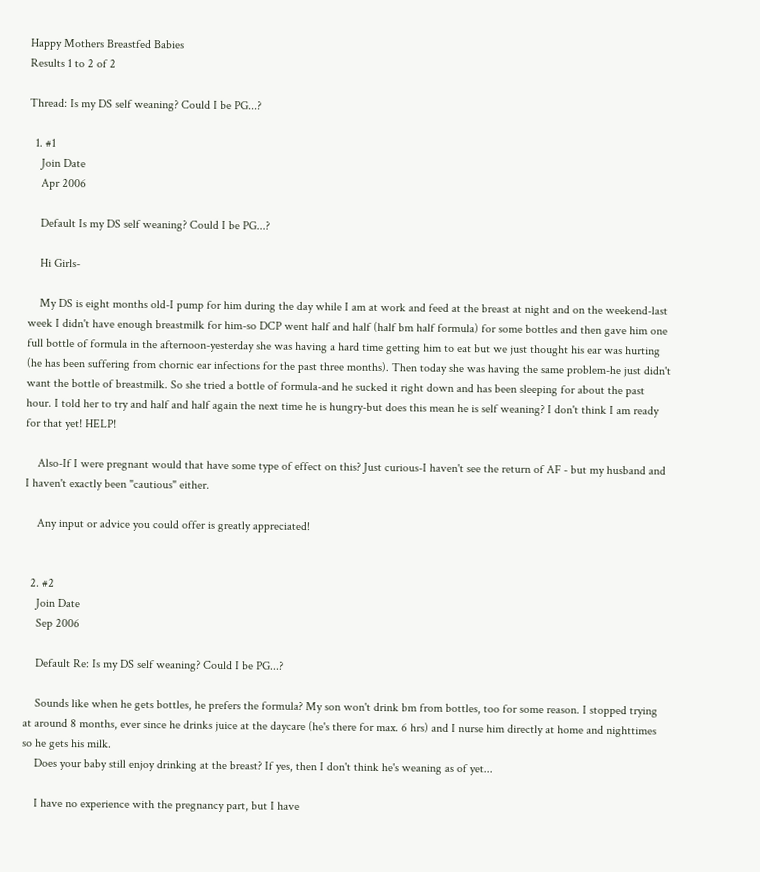Happy Mothers Breastfed Babies
Results 1 to 2 of 2

Thread: Is my DS self weaning? Could I be PG...?

  1. #1
    Join Date
    Apr 2006

    Default Is my DS self weaning? Could I be PG...?

    Hi Girls-

    My DS is eight months old-I pump for him during the day while I am at work and feed at the breast at night and on the weekend-last week I didn't have enough breastmilk for him-so DCP went half and half (half bm half formula) for some bottles and then gave him one full bottle of formula in the afternoon-yesterday she was having a hard time getting him to eat but we just thought his ear was hurting (he has been suffering from chornic ear infections for the past three months). Then today she was having the same problem-he just didn't want the bottle of breastmilk. So she tried a bottle of formula-and he sucked it right down and has been sleeping for about the past hour. I told her to try and half and half again the next time he is hungry-but does this mean he is self weaning? I don't think I am ready for that yet! HELP!

    Also-If I were pregnant would that have some type of effect on this? Just curious-I haven't see the return of AF - but my husband and I haven't exactly been "cautious" either.

    Any input or advice you could offer is greatly appreciated!


  2. #2
    Join Date
    Sep 2006

    Default Re: Is my DS self weaning? Could I be PG...?

    Sounds like when he gets bottles, he prefers the formula? My son won't drink bm from bottles, too for some reason. I stopped trying at around 8 months, ever since he drinks juice at the daycare (he's there for max. 6 hrs) and I nurse him directly at home and nighttimes so he gets his milk.
    Does your baby still enjoy drinking at the breast? If yes, then I don't think he's weaning as of yet...

    I have no experience with the pregnancy part, but I have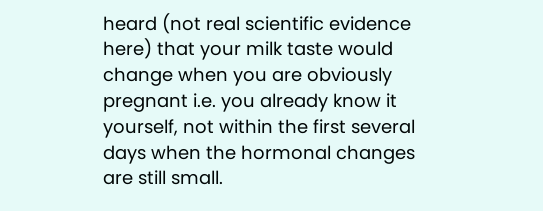heard (not real scientific evidence here) that your milk taste would change when you are obviously pregnant i.e. you already know it yourself, not within the first several days when the hormonal changes are still small.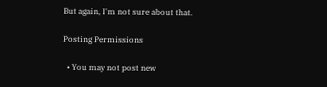But again, I'm not sure about that.

Posting Permissions

  • You may not post new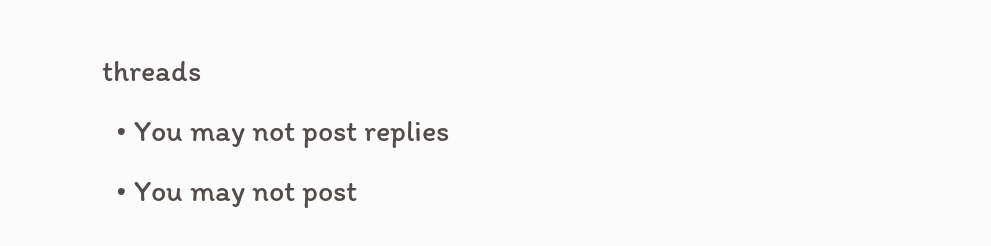threads
  • You may not post replies
  • You may not post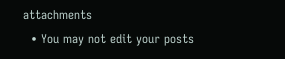attachments
  • You may not edit your posts